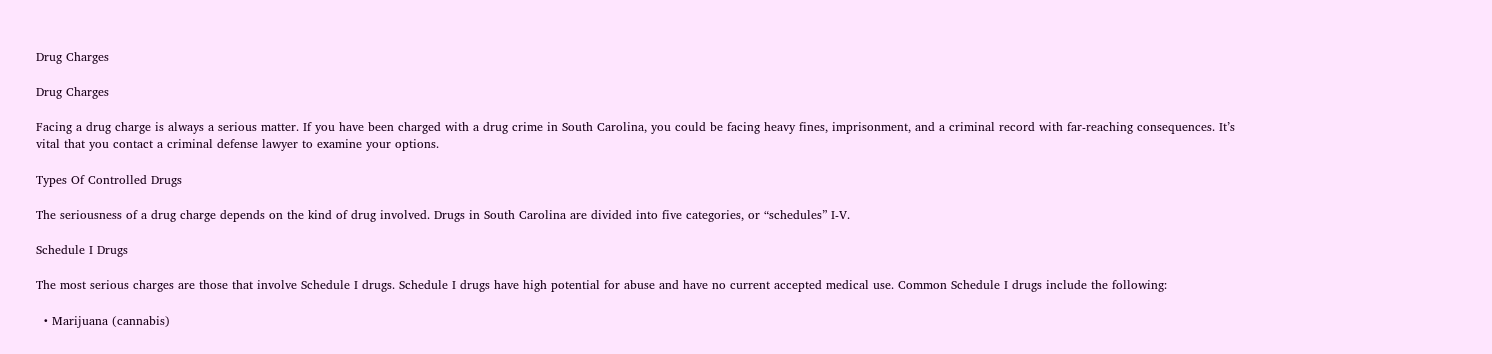Drug Charges

Drug Charges

Facing a drug charge is always a serious matter. If you have been charged with a drug crime in South Carolina, you could be facing heavy fines, imprisonment, and a criminal record with far-reaching consequences. It’s vital that you contact a criminal defense lawyer to examine your options.

Types Of Controlled Drugs

The seriousness of a drug charge depends on the kind of drug involved. Drugs in South Carolina are divided into five categories, or “schedules” I-V.

Schedule I Drugs

The most serious charges are those that involve Schedule I drugs. Schedule I drugs have high potential for abuse and have no current accepted medical use. Common Schedule I drugs include the following:

  • Marijuana (cannabis)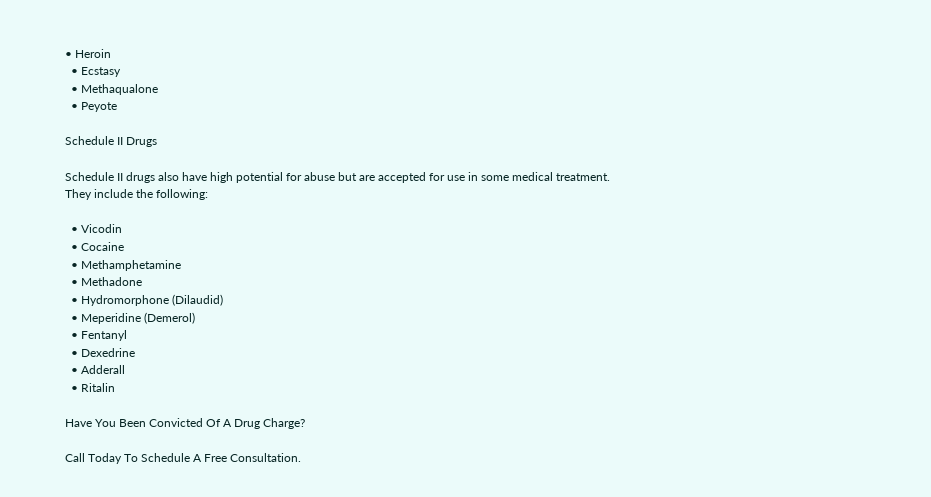• Heroin
  • Ecstasy
  • Methaqualone
  • Peyote

Schedule II Drugs

Schedule II drugs also have high potential for abuse but are accepted for use in some medical treatment. They include the following:

  • Vicodin
  • Cocaine
  • Methamphetamine
  • Methadone
  • Hydromorphone (Dilaudid)
  • Meperidine (Demerol)
  • Fentanyl
  • Dexedrine
  • Adderall
  • Ritalin

Have You Been Convicted Of A Drug Charge?

Call Today To Schedule A Free Consultation.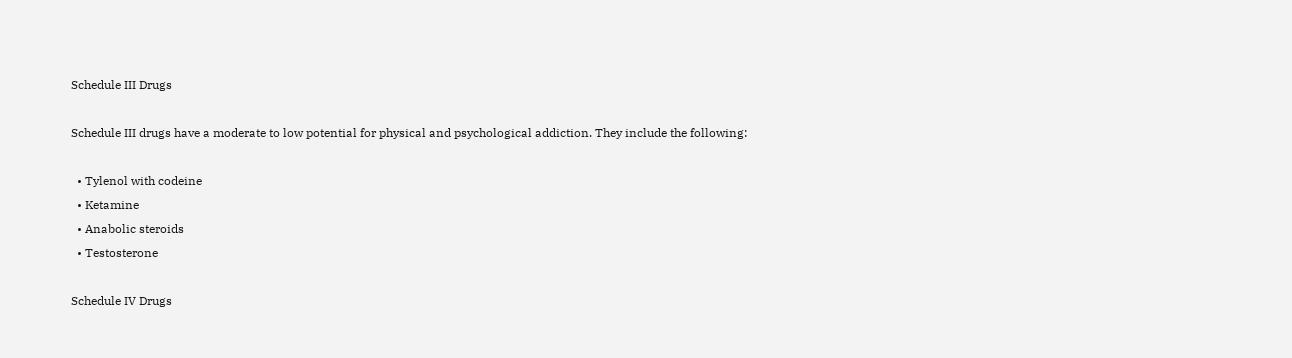Schedule III Drugs

Schedule III drugs have a moderate to low potential for physical and psychological addiction. They include the following:

  • Tylenol with codeine
  • Ketamine
  • Anabolic steroids
  • Testosterone

Schedule IV Drugs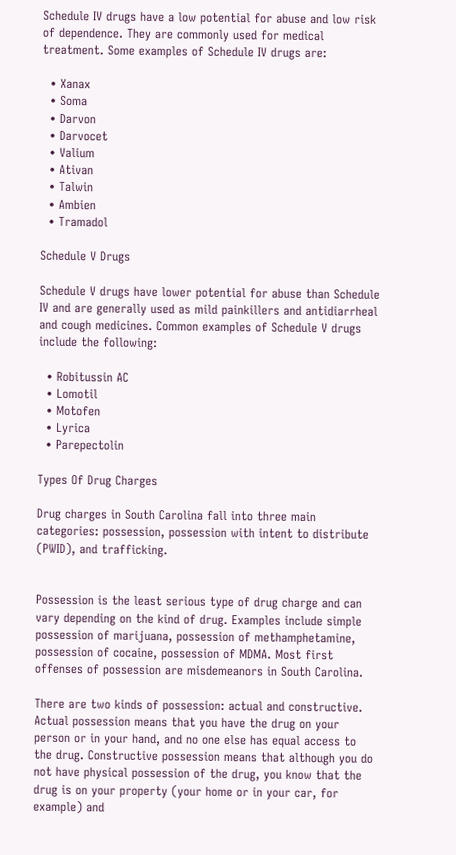Schedule IV drugs have a low potential for abuse and low risk of dependence. They are commonly used for medical treatment. Some examples of Schedule IV drugs are:

  • Xanax
  • Soma
  • Darvon
  • Darvocet
  • Valium
  • Ativan
  • Talwin
  • Ambien
  • Tramadol

Schedule V Drugs

Schedule V drugs have lower potential for abuse than Schedule IV and are generally used as mild painkillers and antidiarrheal and cough medicines. Common examples of Schedule V drugs include the following:

  • Robitussin AC
  • Lomotil
  • Motofen
  • Lyrica
  • Parepectolin

Types Of Drug Charges

Drug charges in South Carolina fall into three main categories: possession, possession with intent to distribute (PWID), and trafficking.


Possession is the least serious type of drug charge and can vary depending on the kind of drug. Examples include simple possession of marijuana, possession of methamphetamine, possession of cocaine, possession of MDMA. Most first offenses of possession are misdemeanors in South Carolina.

There are two kinds of possession: actual and constructive. Actual possession means that you have the drug on your person or in your hand, and no one else has equal access to the drug. Constructive possession means that although you do not have physical possession of the drug, you know that the drug is on your property (your home or in your car, for example) and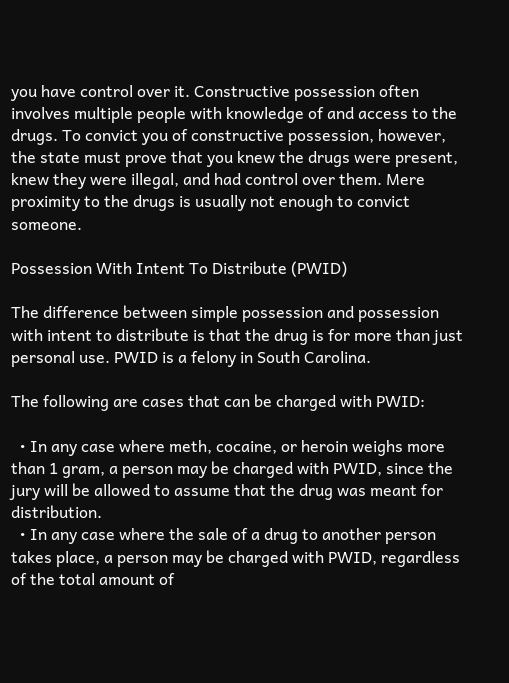you have control over it. Constructive possession often involves multiple people with knowledge of and access to the drugs. To convict you of constructive possession, however, the state must prove that you knew the drugs were present, knew they were illegal, and had control over them. Mere proximity to the drugs is usually not enough to convict someone.

Possession With Intent To Distribute (PWID)

The difference between simple possession and possession with intent to distribute is that the drug is for more than just personal use. PWID is a felony in South Carolina.

The following are cases that can be charged with PWID:

  • In any case where meth, cocaine, or heroin weighs more than 1 gram, a person may be charged with PWID, since the jury will be allowed to assume that the drug was meant for distribution.
  • In any case where the sale of a drug to another person takes place, a person may be charged with PWID, regardless of the total amount of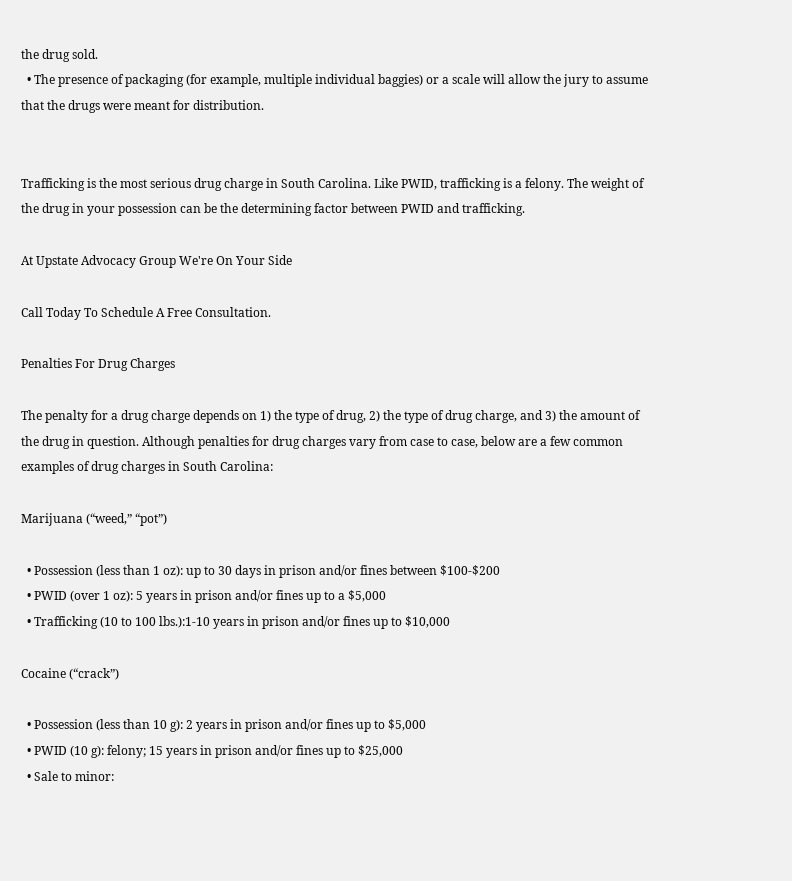the drug sold.
  • The presence of packaging (for example, multiple individual baggies) or a scale will allow the jury to assume that the drugs were meant for distribution.


Trafficking is the most serious drug charge in South Carolina. Like PWID, trafficking is a felony. The weight of the drug in your possession can be the determining factor between PWID and trafficking.

At Upstate Advocacy Group We're On Your Side

Call Today To Schedule A Free Consultation.

Penalties For Drug Charges

The penalty for a drug charge depends on 1) the type of drug, 2) the type of drug charge, and 3) the amount of the drug in question. Although penalties for drug charges vary from case to case, below are a few common examples of drug charges in South Carolina:

Marijuana (“weed,” “pot”)

  • Possession (less than 1 oz): up to 30 days in prison and/or fines between $100-$200
  • PWID (over 1 oz): 5 years in prison and/or fines up to a $5,000
  • Trafficking (10 to 100 lbs.):1-10 years in prison and/or fines up to $10,000

Cocaine (“crack”)

  • Possession (less than 10 g): 2 years in prison and/or fines up to $5,000
  • PWID (10 g): felony; 15 years in prison and/or fines up to $25,000
  • Sale to minor: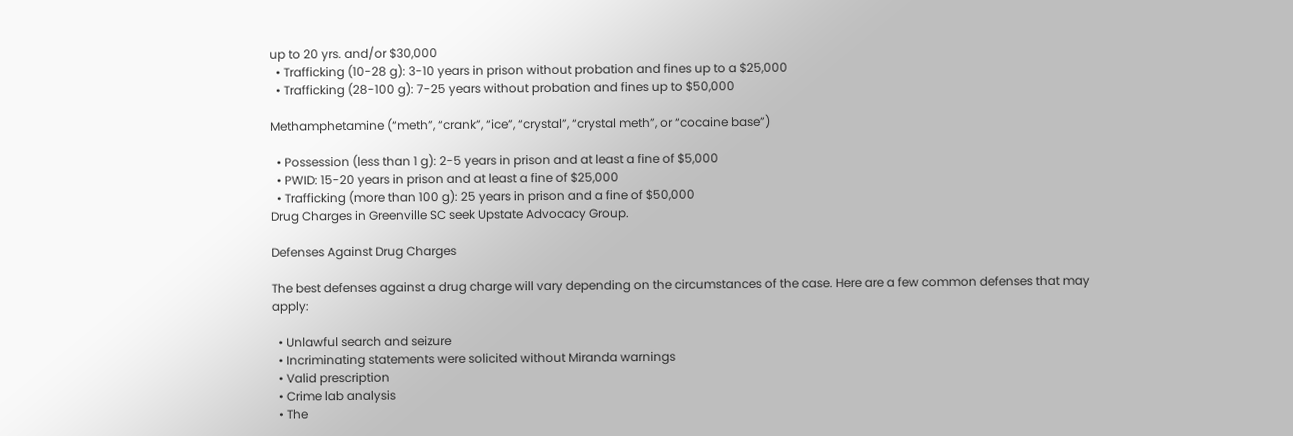up to 20 yrs. and/or $30,000
  • Trafficking (10-28 g): 3-10 years in prison without probation and fines up to a $25,000
  • Trafficking (28-100 g): 7-25 years without probation and fines up to $50,000

Methamphetamine (“meth”, “crank”, “ice”, “crystal”, “crystal meth”, or “cocaine base”)

  • Possession (less than 1 g): 2-5 years in prison and at least a fine of $5,000
  • PWID: 15-20 years in prison and at least a fine of $25,000
  • Trafficking (more than 100 g): 25 years in prison and a fine of $50,000
Drug Charges in Greenville SC seek Upstate Advocacy Group.

Defenses Against Drug Charges

The best defenses against a drug charge will vary depending on the circumstances of the case. Here are a few common defenses that may apply:

  • Unlawful search and seizure
  • Incriminating statements were solicited without Miranda warnings
  • Valid prescription
  • Crime lab analysis
  • The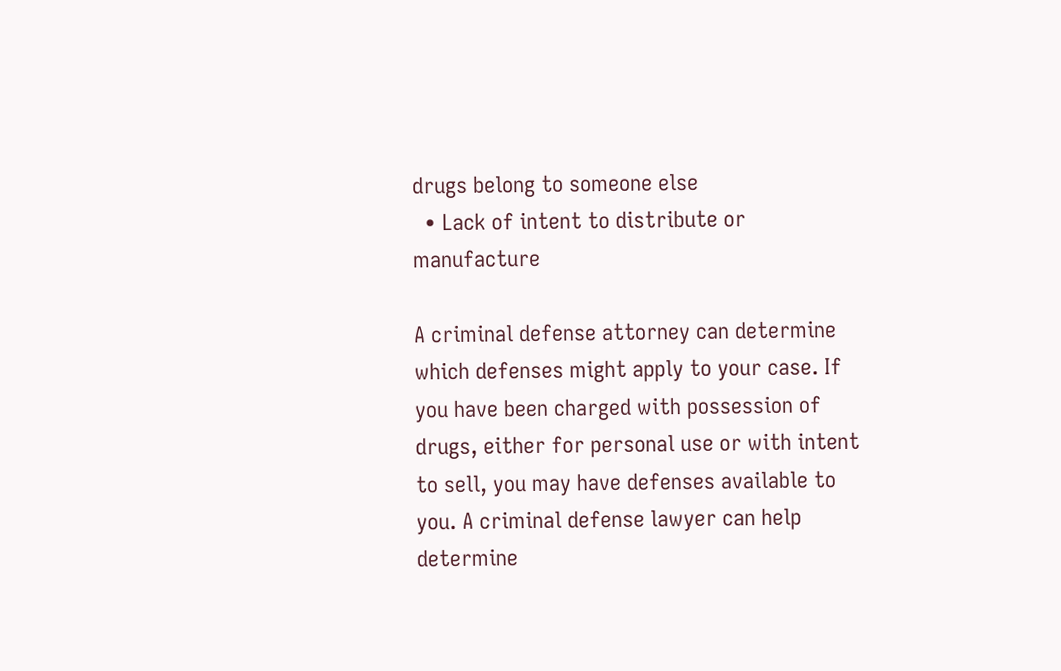drugs belong to someone else
  • Lack of intent to distribute or manufacture

A criminal defense attorney can determine which defenses might apply to your case. If you have been charged with possession of drugs, either for personal use or with intent to sell, you may have defenses available to you. A criminal defense lawyer can help determine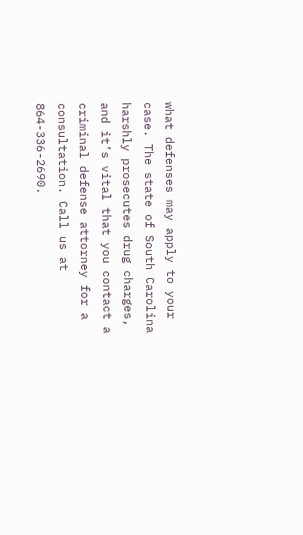what defenses may apply to your case. The state of South Carolina harshly prosecutes drug charges, and it’s vital that you contact a criminal defense attorney for a consultation. Call us at 864-336-2690.